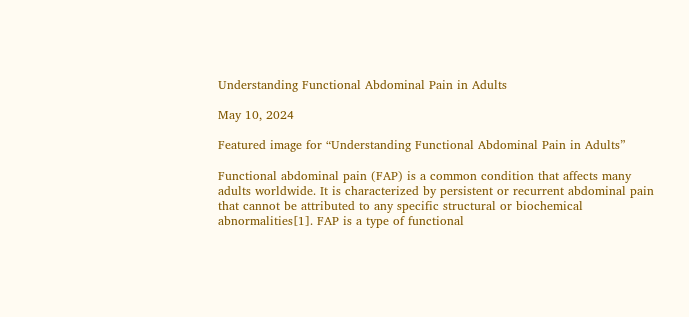Understanding Functional Abdominal Pain in Adults

May 10, 2024

Featured image for “Understanding Functional Abdominal Pain in Adults”

Functional abdominal pain (FAP) is a common condition that affects many adults worldwide. It is characterized by persistent or recurrent abdominal pain that cannot be attributed to any specific structural or biochemical abnormalities[1]. FAP is a type of functional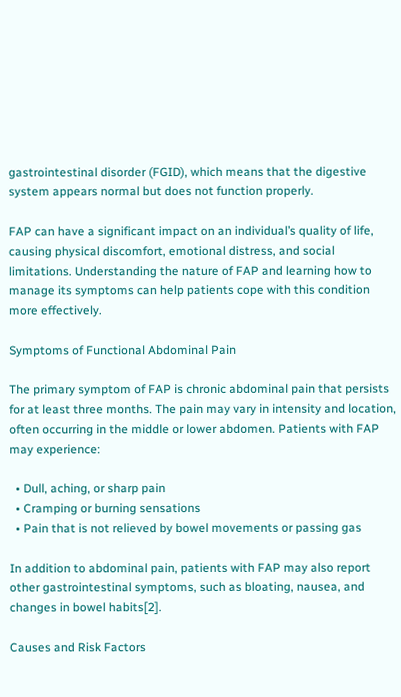gastrointestinal disorder (FGID), which means that the digestive system appears normal but does not function properly.

FAP can have a significant impact on an individual’s quality of life, causing physical discomfort, emotional distress, and social limitations. Understanding the nature of FAP and learning how to manage its symptoms can help patients cope with this condition more effectively.

Symptoms of Functional Abdominal Pain

The primary symptom of FAP is chronic abdominal pain that persists for at least three months. The pain may vary in intensity and location, often occurring in the middle or lower abdomen. Patients with FAP may experience:

  • Dull, aching, or sharp pain
  • Cramping or burning sensations
  • Pain that is not relieved by bowel movements or passing gas

In addition to abdominal pain, patients with FAP may also report other gastrointestinal symptoms, such as bloating, nausea, and changes in bowel habits[2].

Causes and Risk Factors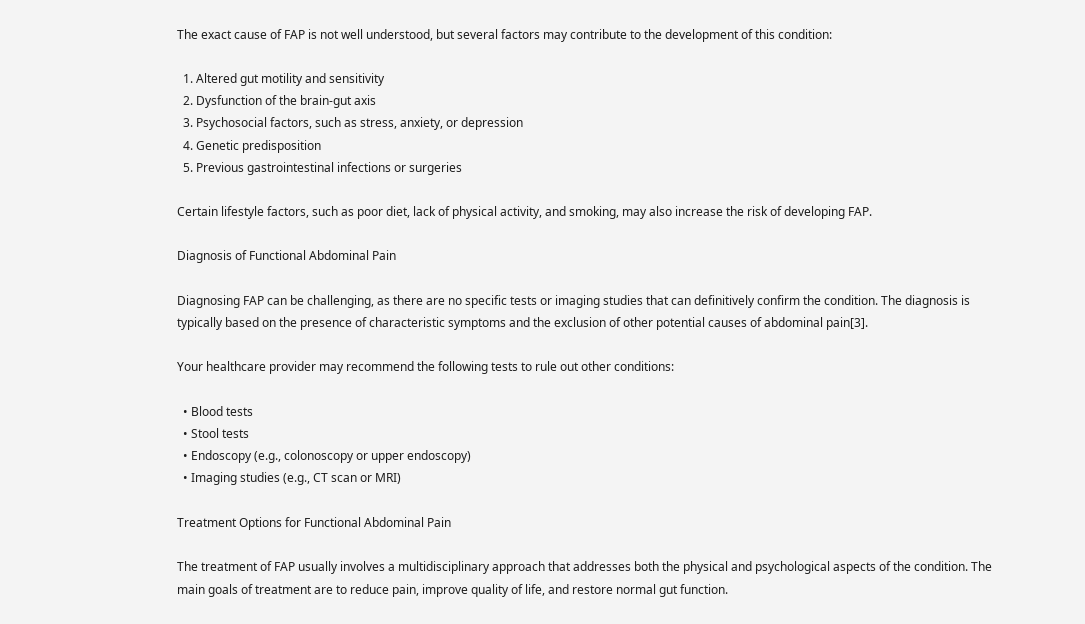The exact cause of FAP is not well understood, but several factors may contribute to the development of this condition:

  1. Altered gut motility and sensitivity
  2. Dysfunction of the brain-gut axis
  3. Psychosocial factors, such as stress, anxiety, or depression
  4. Genetic predisposition
  5. Previous gastrointestinal infections or surgeries

Certain lifestyle factors, such as poor diet, lack of physical activity, and smoking, may also increase the risk of developing FAP.

Diagnosis of Functional Abdominal Pain

Diagnosing FAP can be challenging, as there are no specific tests or imaging studies that can definitively confirm the condition. The diagnosis is typically based on the presence of characteristic symptoms and the exclusion of other potential causes of abdominal pain[3].

Your healthcare provider may recommend the following tests to rule out other conditions:

  • Blood tests
  • Stool tests
  • Endoscopy (e.g., colonoscopy or upper endoscopy)
  • Imaging studies (e.g., CT scan or MRI)

Treatment Options for Functional Abdominal Pain

The treatment of FAP usually involves a multidisciplinary approach that addresses both the physical and psychological aspects of the condition. The main goals of treatment are to reduce pain, improve quality of life, and restore normal gut function.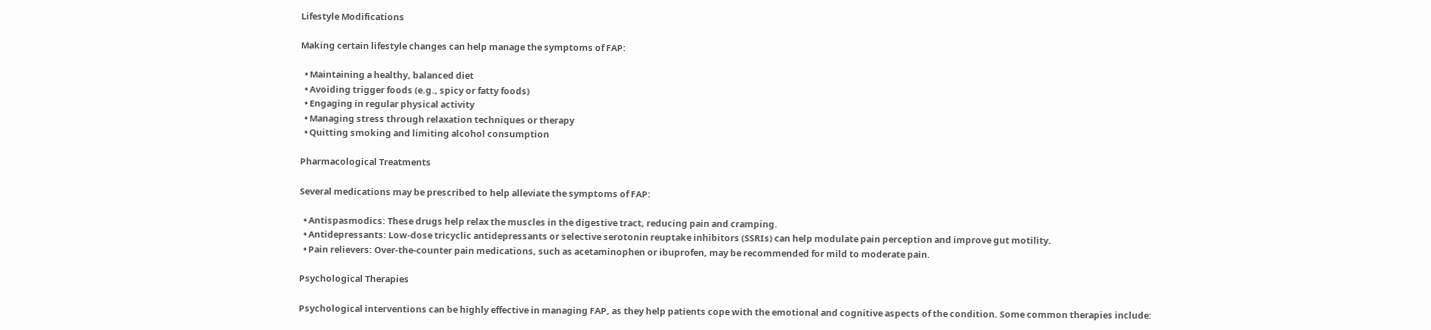Lifestyle Modifications

Making certain lifestyle changes can help manage the symptoms of FAP:

  • Maintaining a healthy, balanced diet
  • Avoiding trigger foods (e.g., spicy or fatty foods)
  • Engaging in regular physical activity
  • Managing stress through relaxation techniques or therapy
  • Quitting smoking and limiting alcohol consumption

Pharmacological Treatments

Several medications may be prescribed to help alleviate the symptoms of FAP:

  • Antispasmodics: These drugs help relax the muscles in the digestive tract, reducing pain and cramping.
  • Antidepressants: Low-dose tricyclic antidepressants or selective serotonin reuptake inhibitors (SSRIs) can help modulate pain perception and improve gut motility.
  • Pain relievers: Over-the-counter pain medications, such as acetaminophen or ibuprofen, may be recommended for mild to moderate pain.

Psychological Therapies

Psychological interventions can be highly effective in managing FAP, as they help patients cope with the emotional and cognitive aspects of the condition. Some common therapies include: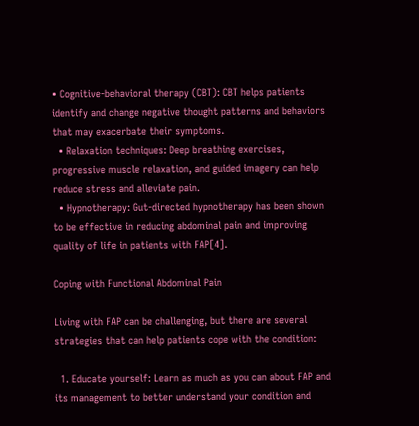• Cognitive-behavioral therapy (CBT): CBT helps patients identify and change negative thought patterns and behaviors that may exacerbate their symptoms.
  • Relaxation techniques: Deep breathing exercises, progressive muscle relaxation, and guided imagery can help reduce stress and alleviate pain.
  • Hypnotherapy: Gut-directed hypnotherapy has been shown to be effective in reducing abdominal pain and improving quality of life in patients with FAP[4].

Coping with Functional Abdominal Pain

Living with FAP can be challenging, but there are several strategies that can help patients cope with the condition:

  1. Educate yourself: Learn as much as you can about FAP and its management to better understand your condition and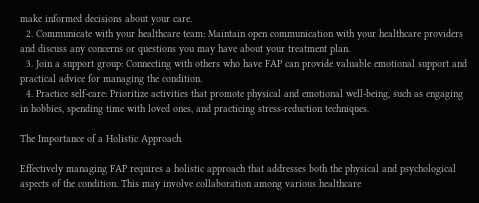make informed decisions about your care.
  2. Communicate with your healthcare team: Maintain open communication with your healthcare providers and discuss any concerns or questions you may have about your treatment plan.
  3. Join a support group: Connecting with others who have FAP can provide valuable emotional support and practical advice for managing the condition.
  4. Practice self-care: Prioritize activities that promote physical and emotional well-being, such as engaging in hobbies, spending time with loved ones, and practicing stress-reduction techniques.

The Importance of a Holistic Approach

Effectively managing FAP requires a holistic approach that addresses both the physical and psychological aspects of the condition. This may involve collaboration among various healthcare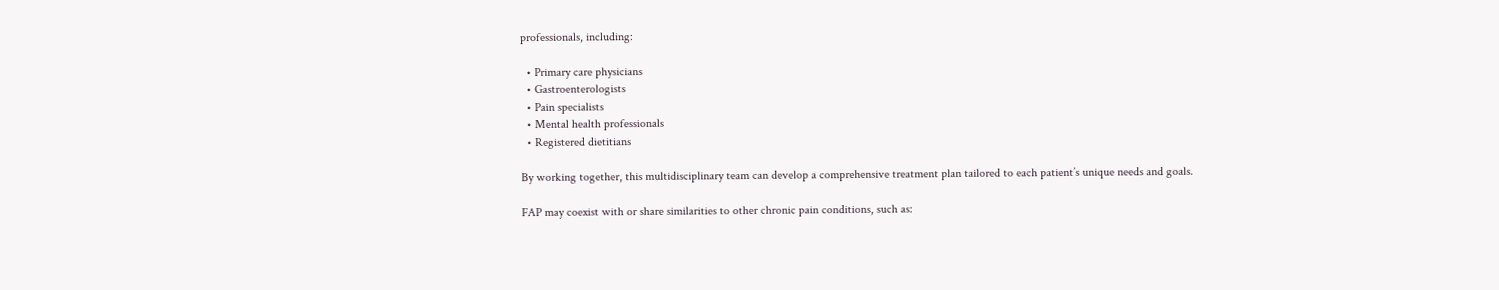professionals, including:

  • Primary care physicians
  • Gastroenterologists
  • Pain specialists
  • Mental health professionals
  • Registered dietitians

By working together, this multidisciplinary team can develop a comprehensive treatment plan tailored to each patient’s unique needs and goals.

FAP may coexist with or share similarities to other chronic pain conditions, such as: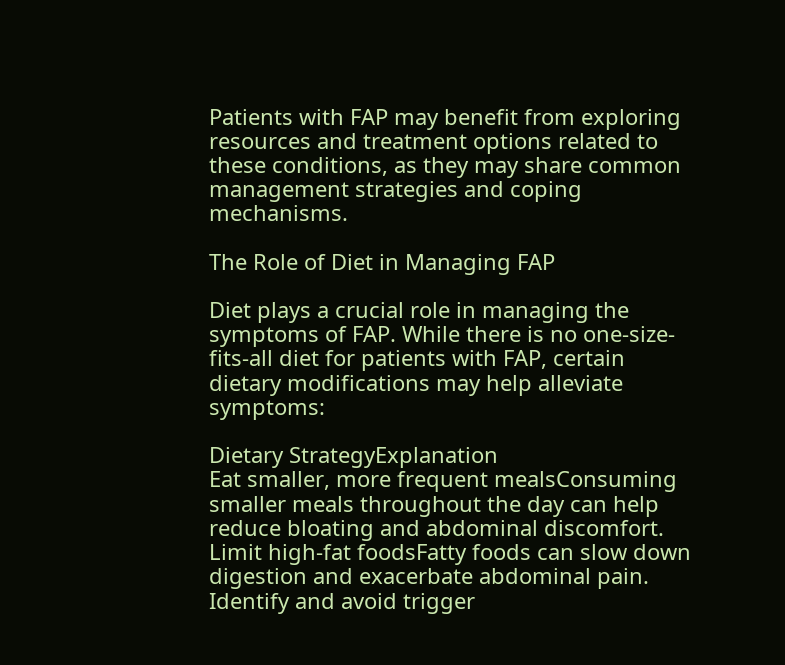Patients with FAP may benefit from exploring resources and treatment options related to these conditions, as they may share common management strategies and coping mechanisms.

The Role of Diet in Managing FAP

Diet plays a crucial role in managing the symptoms of FAP. While there is no one-size-fits-all diet for patients with FAP, certain dietary modifications may help alleviate symptoms:

Dietary StrategyExplanation
Eat smaller, more frequent mealsConsuming smaller meals throughout the day can help reduce bloating and abdominal discomfort.
Limit high-fat foodsFatty foods can slow down digestion and exacerbate abdominal pain.
Identify and avoid trigger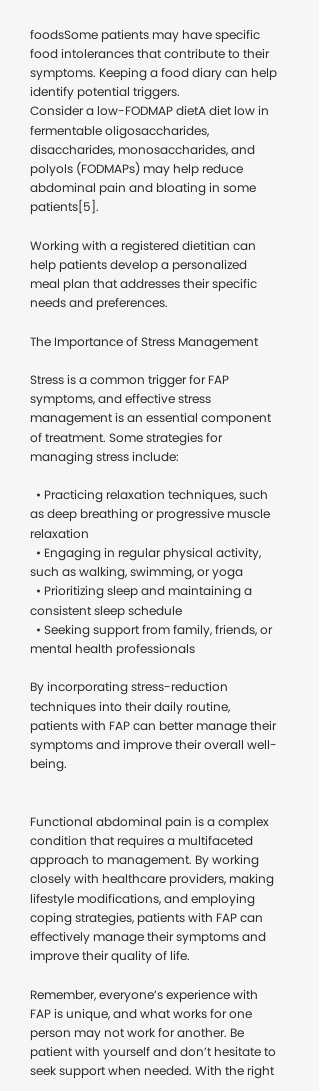foodsSome patients may have specific food intolerances that contribute to their symptoms. Keeping a food diary can help identify potential triggers.
Consider a low-FODMAP dietA diet low in fermentable oligosaccharides, disaccharides, monosaccharides, and polyols (FODMAPs) may help reduce abdominal pain and bloating in some patients[5].

Working with a registered dietitian can help patients develop a personalized meal plan that addresses their specific needs and preferences.

The Importance of Stress Management

Stress is a common trigger for FAP symptoms, and effective stress management is an essential component of treatment. Some strategies for managing stress include:

  • Practicing relaxation techniques, such as deep breathing or progressive muscle relaxation
  • Engaging in regular physical activity, such as walking, swimming, or yoga
  • Prioritizing sleep and maintaining a consistent sleep schedule
  • Seeking support from family, friends, or mental health professionals

By incorporating stress-reduction techniques into their daily routine, patients with FAP can better manage their symptoms and improve their overall well-being.


Functional abdominal pain is a complex condition that requires a multifaceted approach to management. By working closely with healthcare providers, making lifestyle modifications, and employing coping strategies, patients with FAP can effectively manage their symptoms and improve their quality of life.

Remember, everyone’s experience with FAP is unique, and what works for one person may not work for another. Be patient with yourself and don’t hesitate to seek support when needed. With the right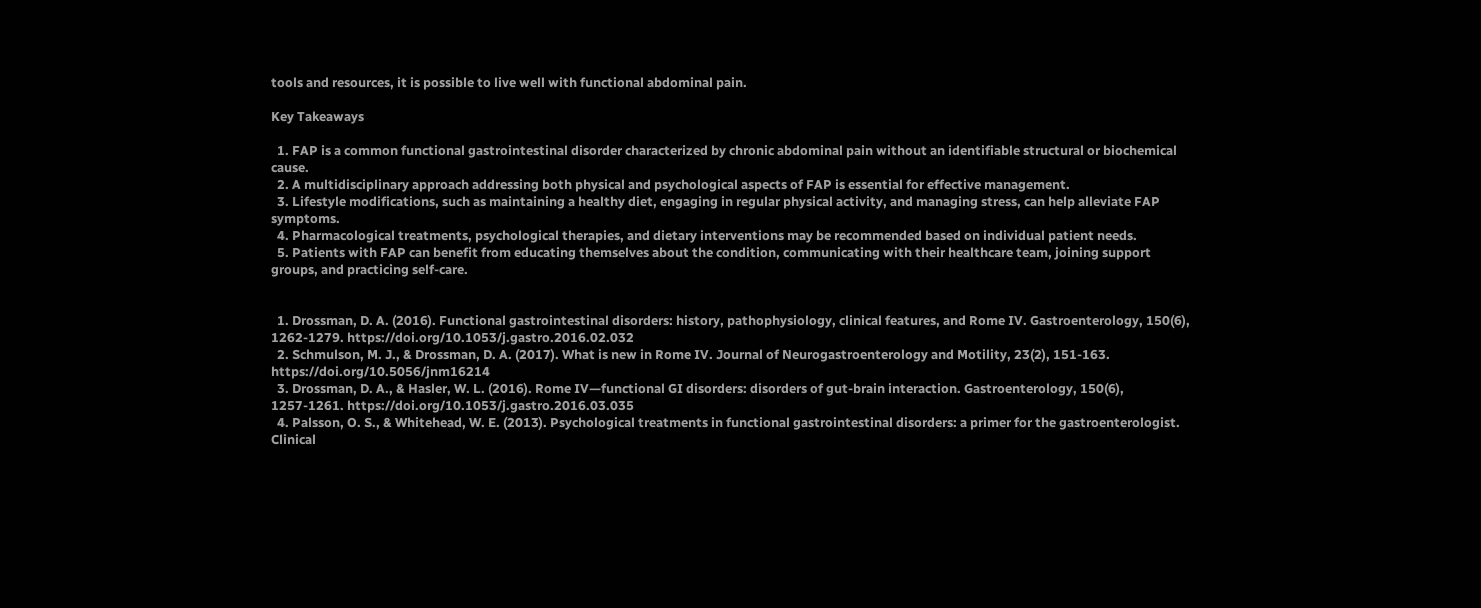tools and resources, it is possible to live well with functional abdominal pain.

Key Takeaways

  1. FAP is a common functional gastrointestinal disorder characterized by chronic abdominal pain without an identifiable structural or biochemical cause.
  2. A multidisciplinary approach addressing both physical and psychological aspects of FAP is essential for effective management.
  3. Lifestyle modifications, such as maintaining a healthy diet, engaging in regular physical activity, and managing stress, can help alleviate FAP symptoms.
  4. Pharmacological treatments, psychological therapies, and dietary interventions may be recommended based on individual patient needs.
  5. Patients with FAP can benefit from educating themselves about the condition, communicating with their healthcare team, joining support groups, and practicing self-care.


  1. Drossman, D. A. (2016). Functional gastrointestinal disorders: history, pathophysiology, clinical features, and Rome IV. Gastroenterology, 150(6), 1262-1279. https://doi.org/10.1053/j.gastro.2016.02.032
  2. Schmulson, M. J., & Drossman, D. A. (2017). What is new in Rome IV. Journal of Neurogastroenterology and Motility, 23(2), 151-163. https://doi.org/10.5056/jnm16214
  3. Drossman, D. A., & Hasler, W. L. (2016). Rome IV—functional GI disorders: disorders of gut-brain interaction. Gastroenterology, 150(6), 1257-1261. https://doi.org/10.1053/j.gastro.2016.03.035
  4. Palsson, O. S., & Whitehead, W. E. (2013). Psychological treatments in functional gastrointestinal disorders: a primer for the gastroenterologist. Clinical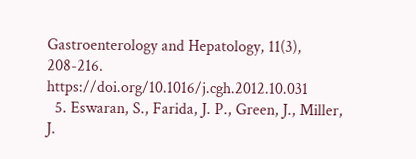Gastroenterology and Hepatology, 11(3), 208-216. https://doi.org/10.1016/j.cgh.2012.10.031
  5. Eswaran, S., Farida, J. P., Green, J., Miller, J.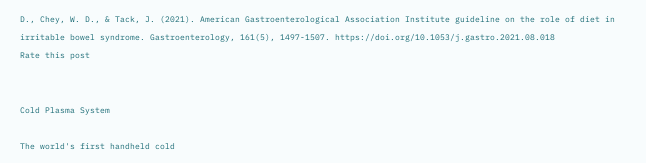D., Chey, W. D., & Tack, J. (2021). American Gastroenterological Association Institute guideline on the role of diet in irritable bowel syndrome. Gastroenterology, 161(5), 1497-1507. https://doi.org/10.1053/j.gastro.2021.08.018
Rate this post


Cold Plasma System

The world's first handheld cold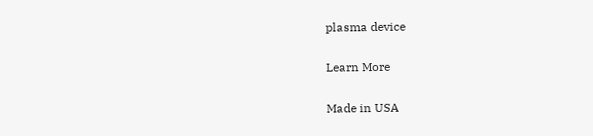plasma device

Learn More

Made in USA